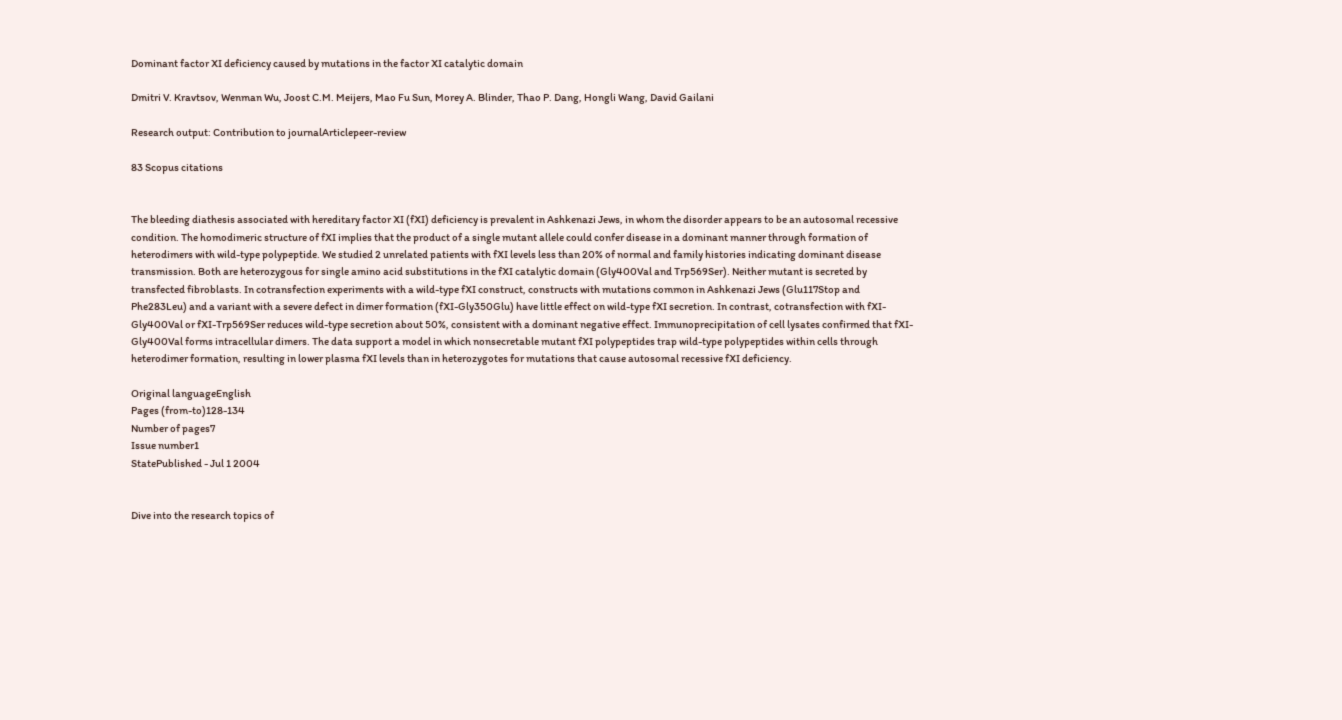Dominant factor XI deficiency caused by mutations in the factor XI catalytic domain

Dmitri V. Kravtsov, Wenman Wu, Joost C.M. Meijers, Mao Fu Sun, Morey A. Blinder, Thao P. Dang, Hongli Wang, David Gailani

Research output: Contribution to journalArticlepeer-review

83 Scopus citations


The bleeding diathesis associated with hereditary factor XI (fXI) deficiency is prevalent in Ashkenazi Jews, in whom the disorder appears to be an autosomal recessive condition. The homodimeric structure of fXI implies that the product of a single mutant allele could confer disease in a dominant manner through formation of heterodimers with wild-type polypeptide. We studied 2 unrelated patients with fXI levels less than 20% of normal and family histories indicating dominant disease transmission. Both are heterozygous for single amino acid substitutions in the fXI catalytic domain (Gly400Val and Trp569Ser). Neither mutant is secreted by transfected fibroblasts. In cotransfection experiments with a wild-type fXI construct, constructs with mutations common in Ashkenazi Jews (Glu117Stop and Phe283Leu) and a variant with a severe defect in dimer formation (fXI-Gly350Glu) have little effect on wild-type fXI secretion. In contrast, cotransfection with fXI-Gly400Val or fXI-Trp569Ser reduces wild-type secretion about 50%, consistent with a dominant negative effect. Immunoprecipitation of cell lysates confirmed that fXI-Gly400Val forms intracellular dimers. The data support a model in which nonsecretable mutant fXI polypeptides trap wild-type polypeptides within cells through heterodimer formation, resulting in lower plasma fXI levels than in heterozygotes for mutations that cause autosomal recessive fXI deficiency.

Original languageEnglish
Pages (from-to)128-134
Number of pages7
Issue number1
StatePublished - Jul 1 2004


Dive into the research topics of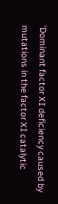'Dominant factor XI deficiency caused by mutations in the factor XI catalytic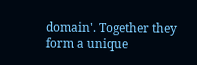domain'. Together they form a unique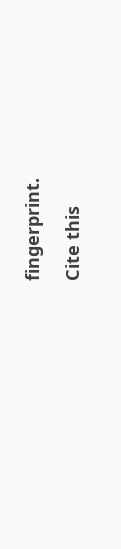fingerprint.

Cite this